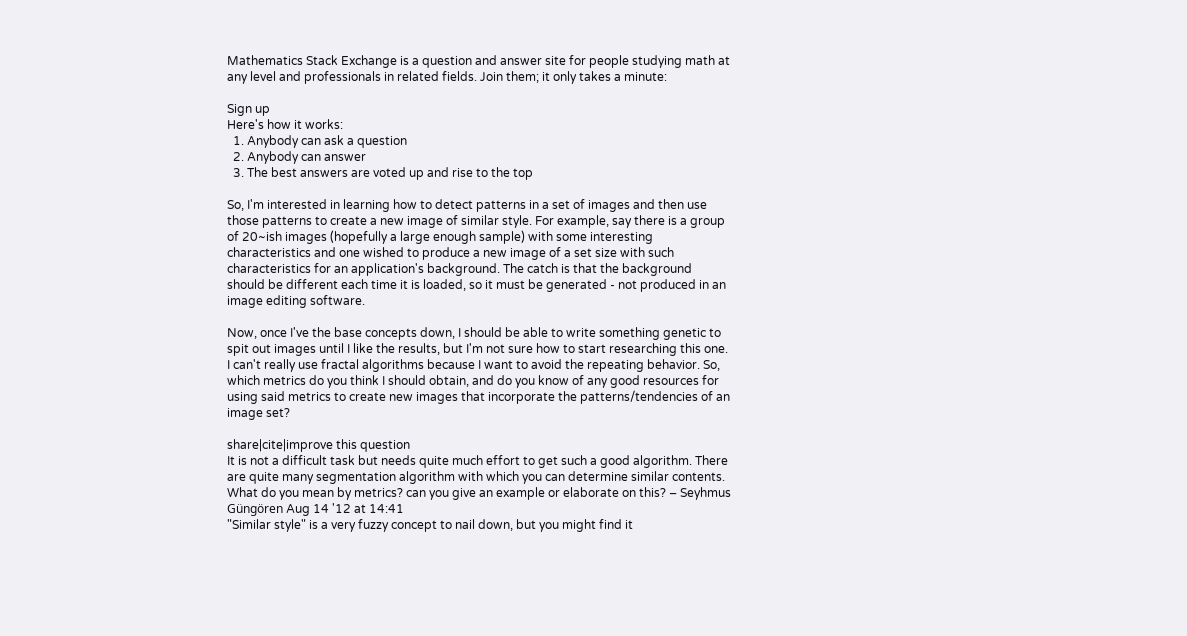Mathematics Stack Exchange is a question and answer site for people studying math at any level and professionals in related fields. Join them; it only takes a minute:

Sign up
Here's how it works:
  1. Anybody can ask a question
  2. Anybody can answer
  3. The best answers are voted up and rise to the top

So, I'm interested in learning how to detect patterns in a set of images and then use those patterns to create a new image of similar style. For example, say there is a group of 20~ish images (hopefully a large enough sample) with some interesting characteristics and one wished to produce a new image of a set size with such characteristics for an application's background. The catch is that the background should be different each time it is loaded, so it must be generated - not produced in an image editing software.

Now, once I've the base concepts down, I should be able to write something genetic to spit out images until I like the results, but I'm not sure how to start researching this one. I can't really use fractal algorithms because I want to avoid the repeating behavior. So, which metrics do you think I should obtain, and do you know of any good resources for using said metrics to create new images that incorporate the patterns/tendencies of an image set?

share|cite|improve this question
It is not a difficult task but needs quite much effort to get such a good algorithm. There are quite many segmentation algorithm with which you can determine similar contents. What do you mean by metrics? can you give an example or elaborate on this? – Seyhmus Güngören Aug 14 '12 at 14:41
"Similar style" is a very fuzzy concept to nail down, but you might find it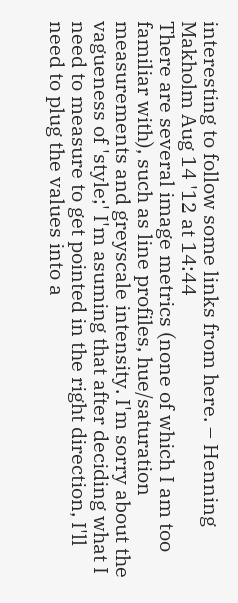interesting to follow some links from here. – Henning Makholm Aug 14 '12 at 14:44
There are several image metrics (none of which I am too familiar with), such as line profiles, hue/saturation measurements and greyscale intensity. I'm sorry about the vagueness of 'style;' I'm asuming that after deciding what I need to measure to get pointed in the right direction, I'll need to plug the values into a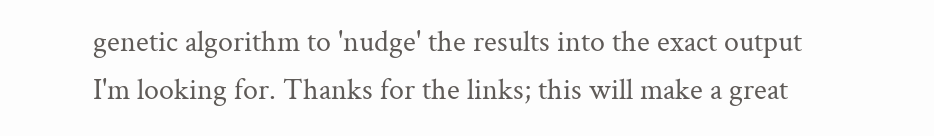genetic algorithm to 'nudge' the results into the exact output I'm looking for. Thanks for the links; this will make a great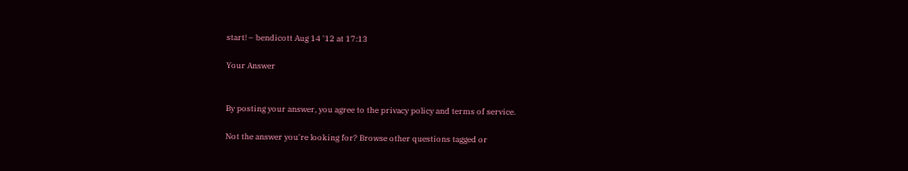start! – bendicott Aug 14 '12 at 17:13

Your Answer


By posting your answer, you agree to the privacy policy and terms of service.

Not the answer you're looking for? Browse other questions tagged or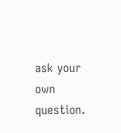ask your own question.